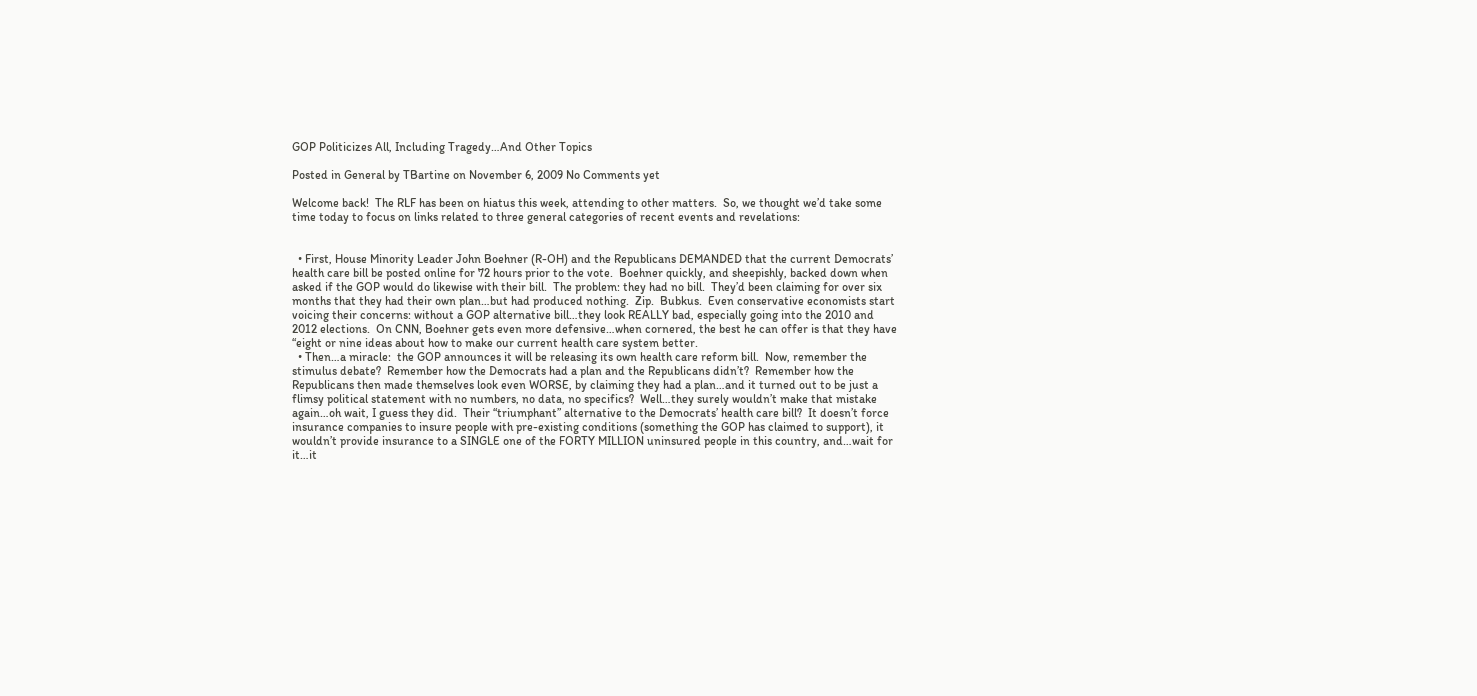GOP Politicizes All, Including Tragedy…And Other Topics

Posted in General by TBartine on November 6, 2009 No Comments yet

Welcome back!  The RLF has been on hiatus this week, attending to other matters.  So, we thought we’d take some time today to focus on links related to three general categories of recent events and revelations:


  • First, House Minority Leader John Boehner (R-OH) and the Republicans DEMANDED that the current Democrats’ health care bill be posted online for 72 hours prior to the vote.  Boehner quickly, and sheepishly, backed down when asked if the GOP would do likewise with their bill.  The problem: they had no bill.  They’d been claiming for over six months that they had their own plan…but had produced nothing.  Zip.  Bubkus.  Even conservative economists start voicing their concerns: without a GOP alternative bill…they look REALLY bad, especially going into the 2010 and 2012 elections.  On CNN, Boehner gets even more defensive…when cornered, the best he can offer is that they have “eight or nine ideas about how to make our current health care system better.
  • Then…a miracle:  the GOP announces it will be releasing its own health care reform bill.  Now, remember the stimulus debate?  Remember how the Democrats had a plan and the Republicans didn’t?  Remember how the Republicans then made themselves look even WORSE, by claiming they had a plan…and it turned out to be just a flimsy political statement with no numbers, no data, no specifics?  Well…they surely wouldn’t make that mistake again…oh wait, I guess they did.  Their “triumphant” alternative to the Democrats’ health care bill?  It doesn’t force insurance companies to insure people with pre-existing conditions (something the GOP has claimed to support), it wouldn’t provide insurance to a SINGLE one of the FORTY MILLION uninsured people in this country, and…wait for it…it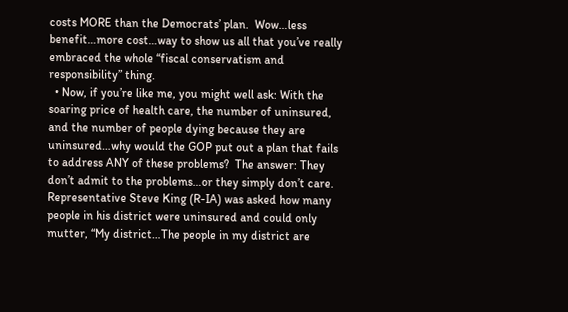costs MORE than the Democrats’ plan.  Wow…less benefit…more cost…way to show us all that you’ve really embraced the whole “fiscal conservatism and responsibility” thing.
  • Now, if you’re like me, you might well ask: With the soaring price of health care, the number of uninsured, and the number of people dying because they are uninsured…why would the GOP put out a plan that fails to address ANY of these problems?  The answer: They don’t admit to the problems…or they simply don’t care.  Representative Steve King (R-IA) was asked how many people in his district were uninsured and could only mutter, “My district…The people in my district are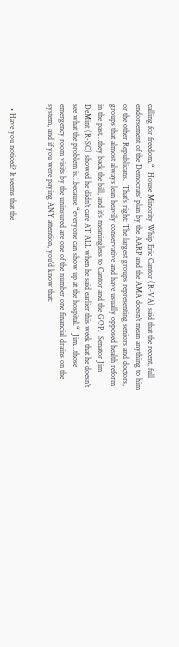calling for freedom.“  House Minority Whip Eric Cantor (R-VA) said that the recent, full endorsement of the Democrats’ plan by the AARP and the AMA doesn’t mean anything to him or the other Republicans.  That’s right: The largest groups representing seniors and doctors, groups that almost always lean heavily conservative and have usually opposed health reform in the past…they back the bill, and it’s meaningless to Cantor and the GOP.  Senator Jim DeMint (R-SC) showed he didn’t care AT ALL when he said earlier this week that he doesn’t see what the problem is…because “everyone can show up at the hospital.“  Jim…those emergency room visits by the uninsured are one of the number one financial drains on the system, and if you were paying ANY attention, you’d know that:


  • Have you noticed? It seems that the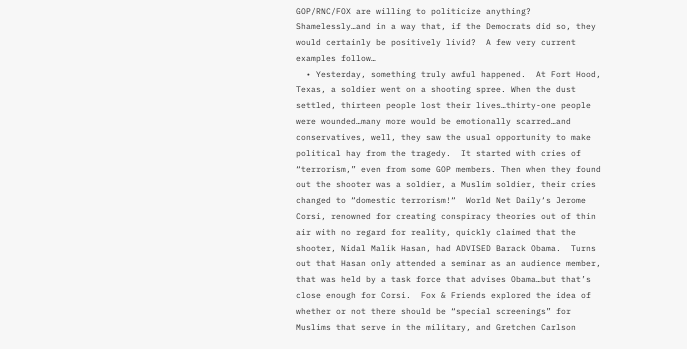GOP/RNC/FOX are willing to politicize anything?  Shamelessly…and in a way that, if the Democrats did so, they would certainly be positively livid?  A few very current examples follow…
  • Yesterday, something truly awful happened.  At Fort Hood, Texas, a soldier went on a shooting spree. When the dust settled, thirteen people lost their lives…thirty-one people were wounded…many more would be emotionally scarred…and conservatives, well, they saw the usual opportunity to make political hay from the tragedy.  It started with cries of “terrorism,” even from some GOP members. Then when they found out the shooter was a soldier, a Muslim soldier, their cries changed to “domestic terrorism!“  World Net Daily‘s Jerome Corsi, renowned for creating conspiracy theories out of thin air with no regard for reality, quickly claimed that the shooter, Nidal Malik Hasan, had ADVISED Barack Obama.  Turns out that Hasan only attended a seminar as an audience member, that was held by a task force that advises Obama…but that’s close enough for Corsi.  Fox & Friends explored the idea of whether or not there should be “special screenings” for Muslims that serve in the military, and Gretchen Carlson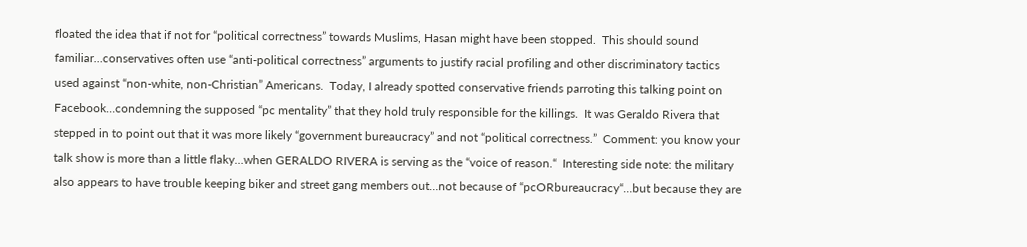floated the idea that if not for “political correctness” towards Muslims, Hasan might have been stopped.  This should sound familiar…conservatives often use “anti-political correctness” arguments to justify racial profiling and other discriminatory tactics used against “non-white, non-Christian” Americans.  Today, I already spotted conservative friends parroting this talking point on Facebook…condemning the supposed “pc mentality” that they hold truly responsible for the killings.  It was Geraldo Rivera that stepped in to point out that it was more likely “government bureaucracy” and not “political correctness.”  Comment: you know your talk show is more than a little flaky…when GERALDO RIVERA is serving as the “voice of reason.“  Interesting side note: the military also appears to have trouble keeping biker and street gang members out…not because of “pcORbureaucracy“…but because they are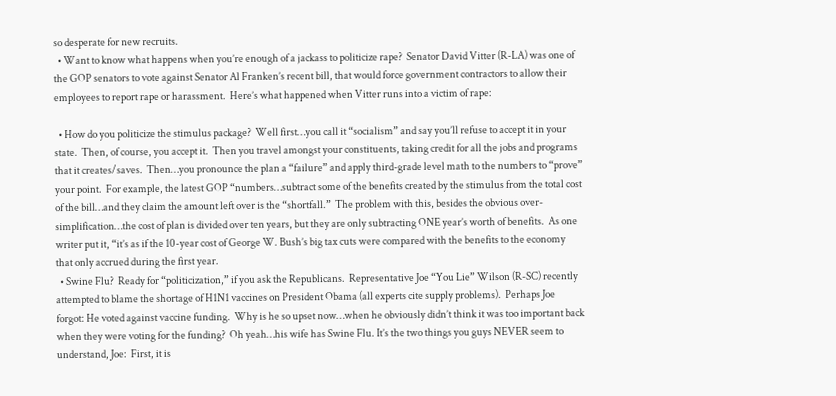so desperate for new recruits.
  • Want to know what happens when you’re enough of a jackass to politicize rape?  Senator David Vitter (R-LA) was one of the GOP senators to vote against Senator Al Franken’s recent bill, that would force government contractors to allow their employees to report rape or harassment.  Here’s what happened when Vitter runs into a victim of rape:

  • How do you politicize the stimulus package?  Well first…you call it “socialism” and say you’ll refuse to accept it in your state.  Then, of course, you accept it.  Then you travel amongst your constituents, taking credit for all the jobs and programs that it creates/saves.  Then…you pronounce the plan a “failure” and apply third-grade level math to the numbers to “prove” your point.  For example, the latest GOP “numbers…subtract some of the benefits created by the stimulus from the total cost of the bill…and they claim the amount left over is the “shortfall.”  The problem with this, besides the obvious over-simplification…the cost of plan is divided over ten years, but they are only subtracting ONE year’s worth of benefits.  As one writer put it, “it’s as if the 10-year cost of George W. Bush’s big tax cuts were compared with the benefits to the economy that only accrued during the first year.
  • Swine Flu?  Ready for “politicization,” if you ask the Republicans.  Representative Joe “You Lie” Wilson (R-SC) recently attempted to blame the shortage of H1N1 vaccines on President Obama (all experts cite supply problems).  Perhaps Joe forgot: He voted against vaccine funding.  Why is he so upset now…when he obviously didn’t think it was too important back when they were voting for the funding?  Oh yeah…his wife has Swine Flu. It’s the two things you guys NEVER seem to understand, Joe:  First, it is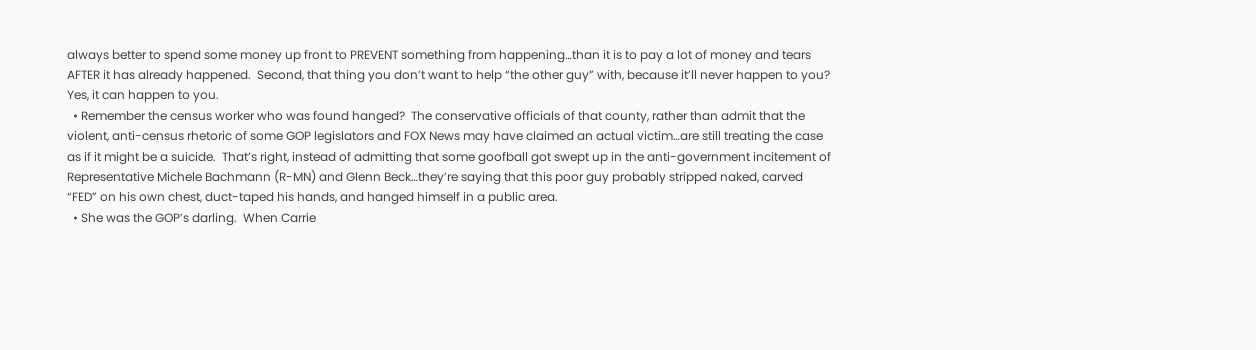always better to spend some money up front to PREVENT something from happening…than it is to pay a lot of money and tears AFTER it has already happened.  Second, that thing you don’t want to help “the other guy” with, because it’ll never happen to you?  Yes, it can happen to you.
  • Remember the census worker who was found hanged?  The conservative officials of that county, rather than admit that the violent, anti-census rhetoric of some GOP legislators and FOX News may have claimed an actual victim…are still treating the case as if it might be a suicide.  That’s right, instead of admitting that some goofball got swept up in the anti-government incitement of Representative Michele Bachmann (R-MN) and Glenn Beck…they’re saying that this poor guy probably stripped naked, carved “FED” on his own chest, duct-taped his hands, and hanged himself in a public area.
  • She was the GOP’s darling.  When Carrie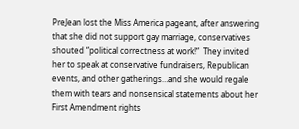PreJean lost the Miss America pageant, after answering that she did not support gay marriage, conservatives shouted “political correctness at work!“  They invited her to speak at conservative fundraisers, Republican events, and other gatherings…and she would regale them with tears and nonsensical statements about her First Amendment rights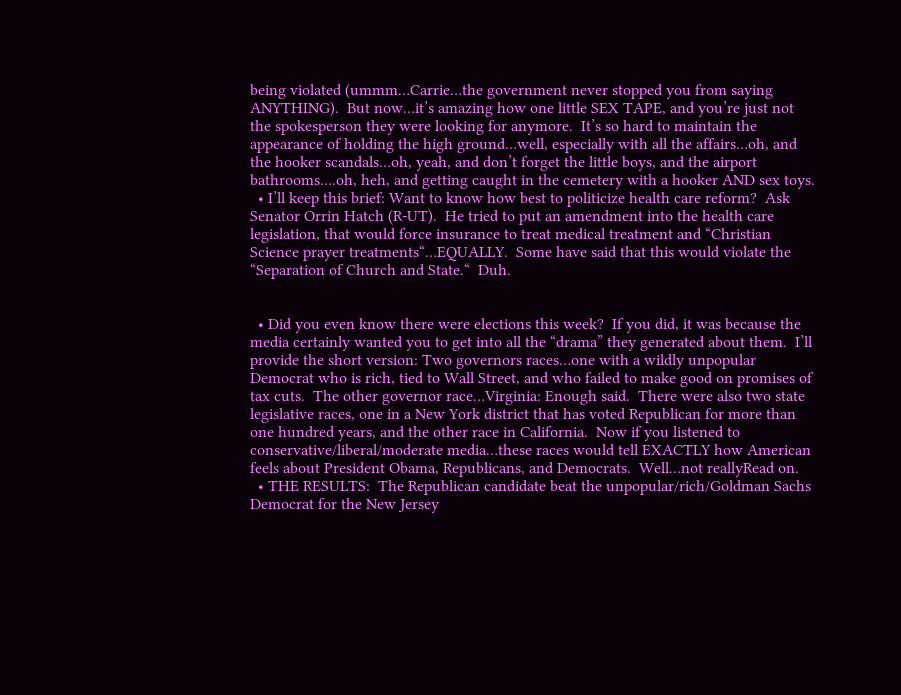being violated (ummm…Carrie…the government never stopped you from saying ANYTHING).  But now…it’s amazing how one little SEX TAPE, and you’re just not the spokesperson they were looking for anymore.  It’s so hard to maintain the appearance of holding the high ground…well, especially with all the affairs…oh, and the hooker scandals…oh, yeah, and don’t forget the little boys, and the airport bathrooms….oh, heh, and getting caught in the cemetery with a hooker AND sex toys.
  • I’ll keep this brief: Want to know how best to politicize health care reform?  Ask Senator Orrin Hatch (R-UT).  He tried to put an amendment into the health care legislation, that would force insurance to treat medical treatment and “Christian Science prayer treatments“…EQUALLY.  Some have said that this would violate the “Separation of Church and State.“  Duh.


  • Did you even know there were elections this week?  If you did, it was because the media certainly wanted you to get into all the “drama” they generated about them.  I’ll provide the short version: Two governors races…one with a wildly unpopular Democrat who is rich, tied to Wall Street, and who failed to make good on promises of tax cuts.  The other governor race…Virginia: Enough said.  There were also two state legislative races, one in a New York district that has voted Republican for more than one hundred years, and the other race in California.  Now if you listened to conservative/liberal/moderate media…these races would tell EXACTLY how American feels about President Obama, Republicans, and Democrats.  Well…not reallyRead on.
  • THE RESULTS:  The Republican candidate beat the unpopular/rich/Goldman Sachs Democrat for the New Jersey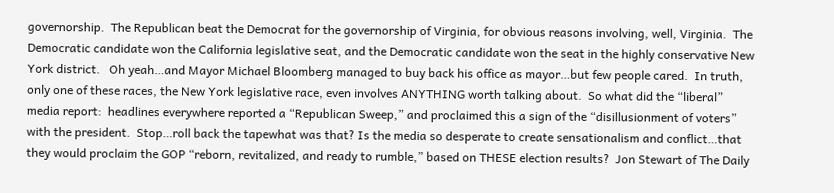governorship.  The Republican beat the Democrat for the governorship of Virginia, for obvious reasons involving, well, Virginia.  The Democratic candidate won the California legislative seat, and the Democratic candidate won the seat in the highly conservative New York district.   Oh yeah…and Mayor Michael Bloomberg managed to buy back his office as mayor…but few people cared.  In truth, only one of these races, the New York legislative race, even involves ANYTHING worth talking about.  So what did the “liberal” media report:  headlines everywhere reported a “Republican Sweep,” and proclaimed this a sign of the “disillusionment of voters” with the president.  Stop…roll back the tapewhat was that? Is the media so desperate to create sensationalism and conflict…that they would proclaim the GOP “reborn, revitalized, and ready to rumble,” based on THESE election results?  Jon Stewart of The Daily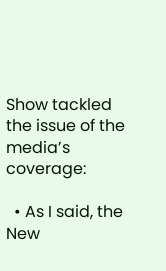Show tackled the issue of the media’s coverage:

  • As I said, the New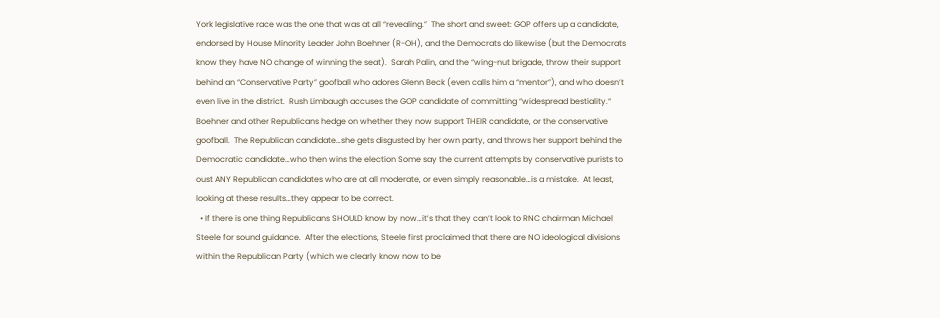York legislative race was the one that was at all “revealing.”  The short and sweet: GOP offers up a candidate, endorsed by House Minority Leader John Boehner (R-OH), and the Democrats do likewise (but the Democrats know they have NO change of winning the seat).  Sarah Palin, and the “wing-nut brigade, throw their support behind an “Conservative Party” goofball who adores Glenn Beck (even calls him a “mentor”), and who doesn’t even live in the district.  Rush Limbaugh accuses the GOP candidate of committing “widespread bestiality.“  Boehner and other Republicans hedge on whether they now support THEIR candidate, or the conservative goofball.  The Republican candidate…she gets disgusted by her own party, and throws her support behind the Democratic candidate…who then wins the election Some say the current attempts by conservative purists to oust ANY Republican candidates who are at all moderate, or even simply reasonable…is a mistake.  At least, looking at these results…they appear to be correct.
  • If there is one thing Republicans SHOULD know by now…it’s that they can’t look to RNC chairman Michael Steele for sound guidance.  After the elections, Steele first proclaimed that there are NO ideological divisions within the Republican Party (which we clearly know now to be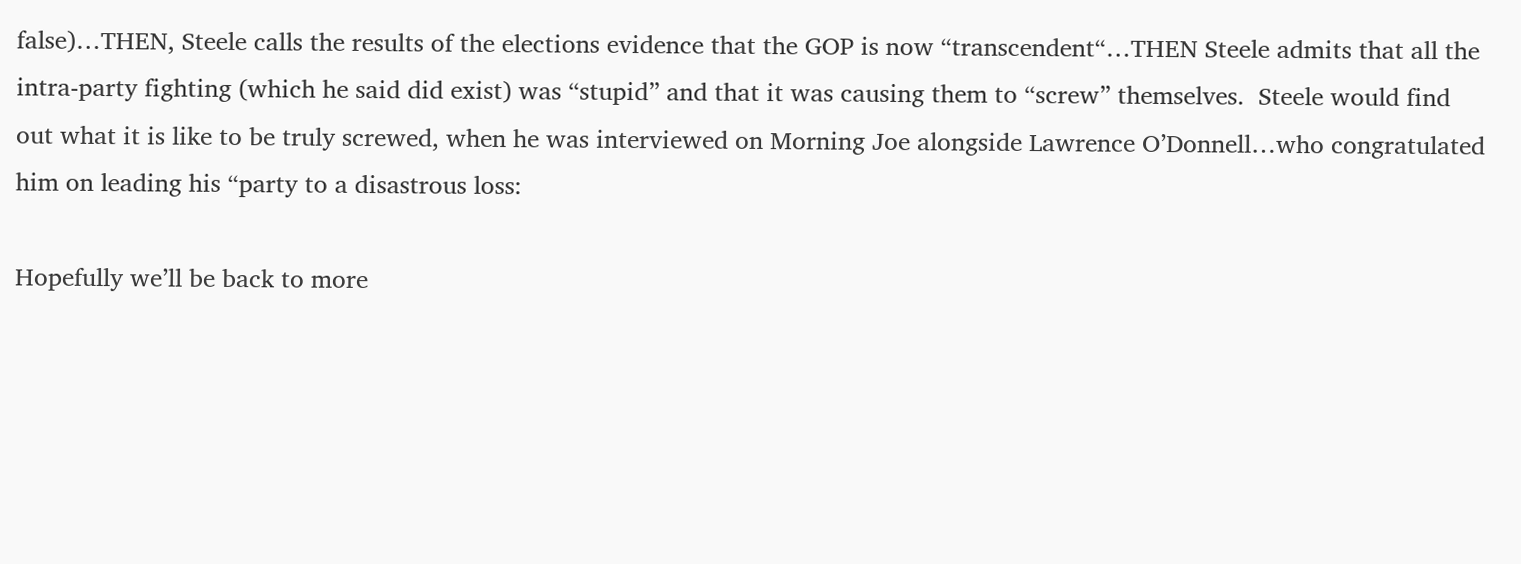false)…THEN, Steele calls the results of the elections evidence that the GOP is now “transcendent“…THEN Steele admits that all the intra-party fighting (which he said did exist) was “stupid” and that it was causing them to “screw” themselves.  Steele would find out what it is like to be truly screwed, when he was interviewed on Morning Joe alongside Lawrence O’Donnell…who congratulated him on leading his “party to a disastrous loss:

Hopefully we’ll be back to more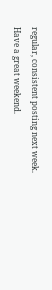regular, consistent posting next week.  Have a great weekend.